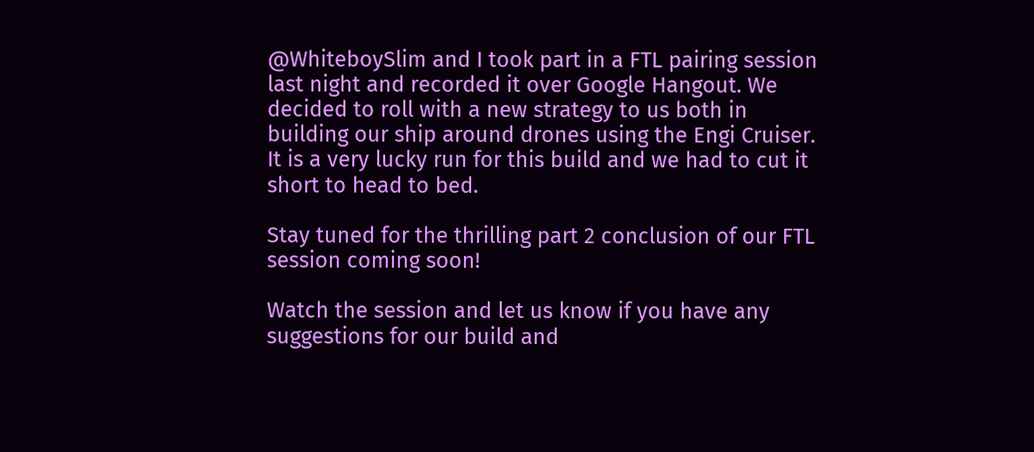@WhiteboySlim and I took part in a FTL pairing session last night and recorded it over Google Hangout. We decided to roll with a new strategy to us both in building our ship around drones using the Engi Cruiser. It is a very lucky run for this build and we had to cut it short to head to bed.

Stay tuned for the thrilling part 2 conclusion of our FTL session coming soon!

Watch the session and let us know if you have any suggestions for our build and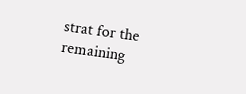strat for the remaining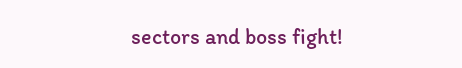sectors and boss fight!